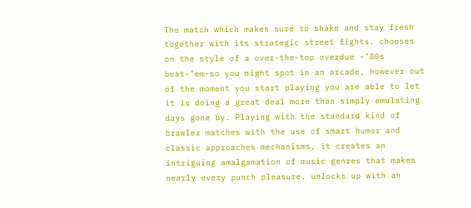The match which makes sure to shake and stay fresh together with its strategic street fights. chooses on the style of a over-the-top overdue -’80s beat-’em-so you might spot in an arcade, however out of the moment you start playing you are able to let it is doing a great deal more than simply emulating days gone by. Playing with the standard kind of brawler matches with the use of smart humor and classic approaches mechanisms, it creates an intriguing amalgamation of music genres that makes nearly every punch pleasure. unlocks up with an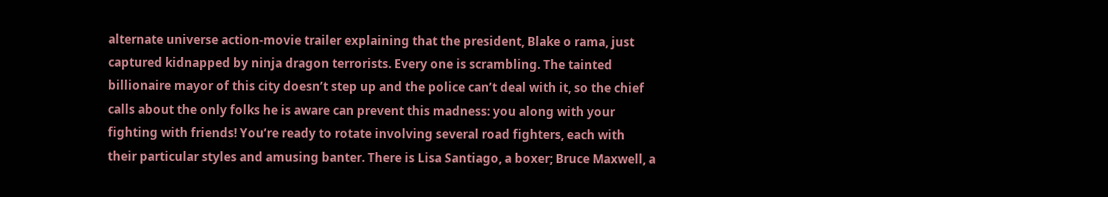alternate universe action-movie trailer explaining that the president, Blake o rama, just captured kidnapped by ninja dragon terrorists. Every one is scrambling. The tainted billionaire mayor of this city doesn’t step up and the police can’t deal with it, so the chief calls about the only folks he is aware can prevent this madness: you along with your fighting with friends! You’re ready to rotate involving several road fighters, each with their particular styles and amusing banter. There is Lisa Santiago, a boxer; Bruce Maxwell, a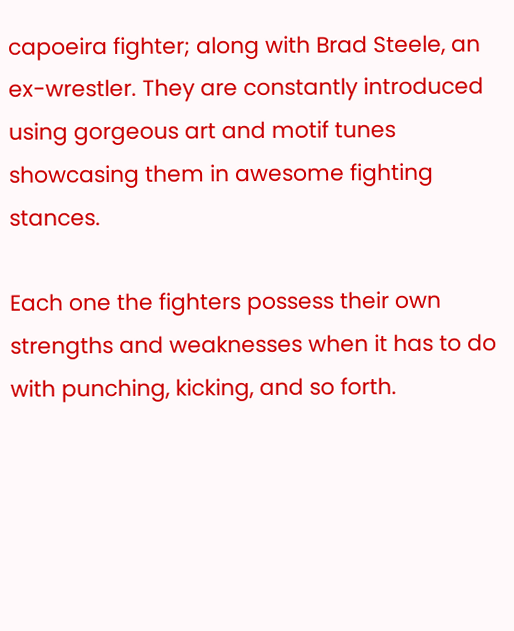capoeira fighter; along with Brad Steele, an ex-wrestler. They are constantly introduced using gorgeous art and motif tunes showcasing them in awesome fighting stances.

Each one the fighters possess their own strengths and weaknesses when it has to do with punching, kicking, and so forth.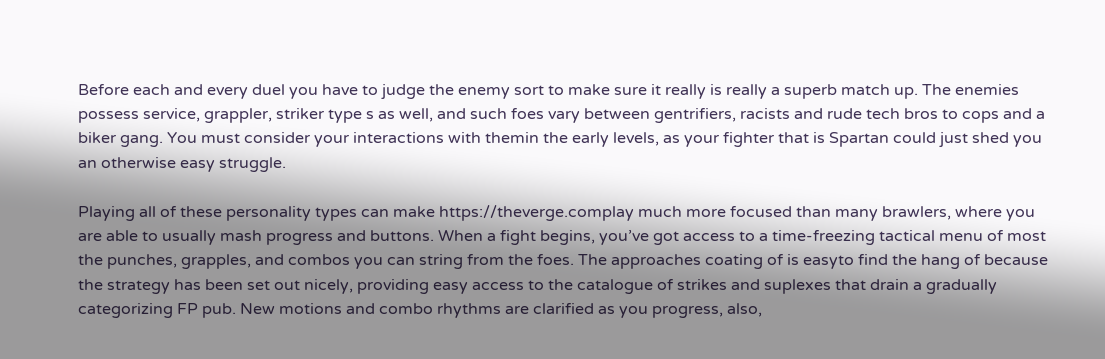Before each and every duel you have to judge the enemy sort to make sure it really is really a superb match up. The enemies possess service, grappler, striker type s as well, and such foes vary between gentrifiers, racists and rude tech bros to cops and a biker gang. You must consider your interactions with themin the early levels, as your fighter that is Spartan could just shed you an otherwise easy struggle.

Playing all of these personality types can make https://theverge.complay much more focused than many brawlers, where you are able to usually mash progress and buttons. When a fight begins, you’ve got access to a time-freezing tactical menu of most the punches, grapples, and combos you can string from the foes. The approaches coating of is easyto find the hang of because the strategy has been set out nicely, providing easy access to the catalogue of strikes and suplexes that drain a gradually categorizing FP pub. New motions and combo rhythms are clarified as you progress, also,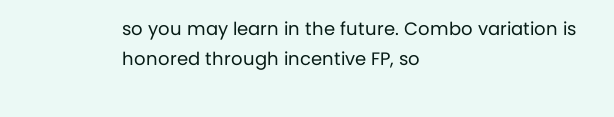so you may learn in the future. Combo variation is honored through incentive FP, so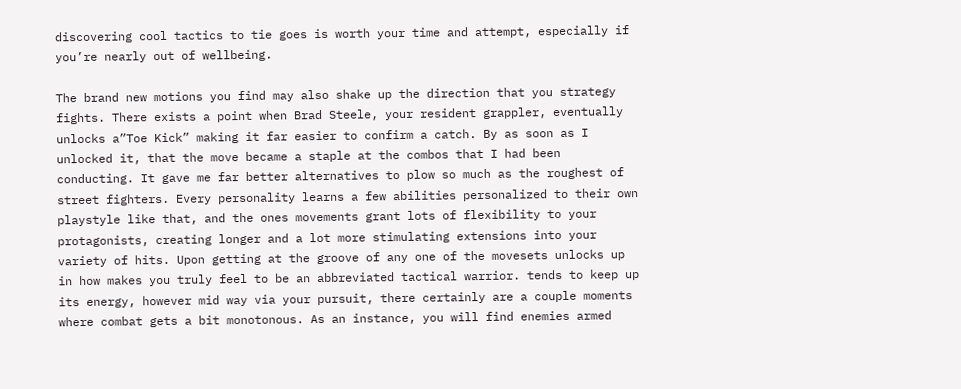discovering cool tactics to tie goes is worth your time and attempt, especially if you’re nearly out of wellbeing.

The brand new motions you find may also shake up the direction that you strategy fights. There exists a point when Brad Steele, your resident grappler, eventually unlocks a”Toe Kick” making it far easier to confirm a catch. By as soon as I unlocked it, that the move became a staple at the combos that I had been conducting. It gave me far better alternatives to plow so much as the roughest of street fighters. Every personality learns a few abilities personalized to their own playstyle like that, and the ones movements grant lots of flexibility to your protagonists, creating longer and a lot more stimulating extensions into your variety of hits. Upon getting at the groove of any one of the movesets unlocks up in how makes you truly feel to be an abbreviated tactical warrior. tends to keep up its energy, however mid way via your pursuit, there certainly are a couple moments where combat gets a bit monotonous. As an instance, you will find enemies armed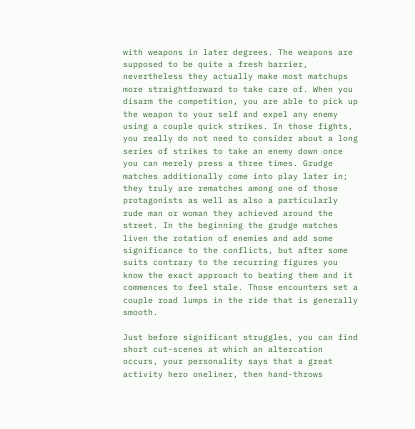with weapons in later degrees. The weapons are supposed to be quite a fresh barrier, nevertheless they actually make most matchups more straightforward to take care of. When you disarm the competition, you are able to pick up the weapon to your self and expel any enemy using a couple quick strikes. In those fights, you really do not need to consider about a long series of strikes to take an enemy down once you can merely press a three times. Grudge matches additionally come into play later in; they truly are rematches among one of those protagonists as well as also a particularly rude man or woman they achieved around the street. In the beginning the grudge matches liven the rotation of enemies and add some significance to the conflicts, but after some suits contrary to the recurring figures you know the exact approach to beating them and it commences to feel stale. Those encounters set a couple road lumps in the ride that is generally smooth.

Just before significant struggles, you can find short cut-scenes at which an altercation occurs, your personality says that a great activity hero oneliner, then hand-throws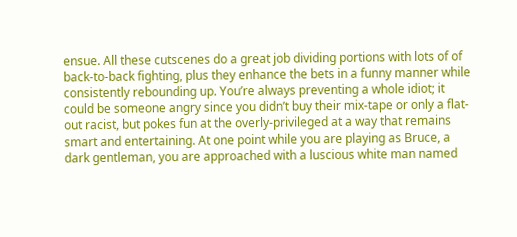ensue. All these cutscenes do a great job dividing portions with lots of of back-to-back fighting, plus they enhance the bets in a funny manner while consistently rebounding up. You’re always preventing a whole idiot; it could be someone angry since you didn’t buy their mix-tape or only a flat-out racist, but pokes fun at the overly-privileged at a way that remains smart and entertaining. At one point while you are playing as Bruce, a dark gentleman, you are approached with a luscious white man named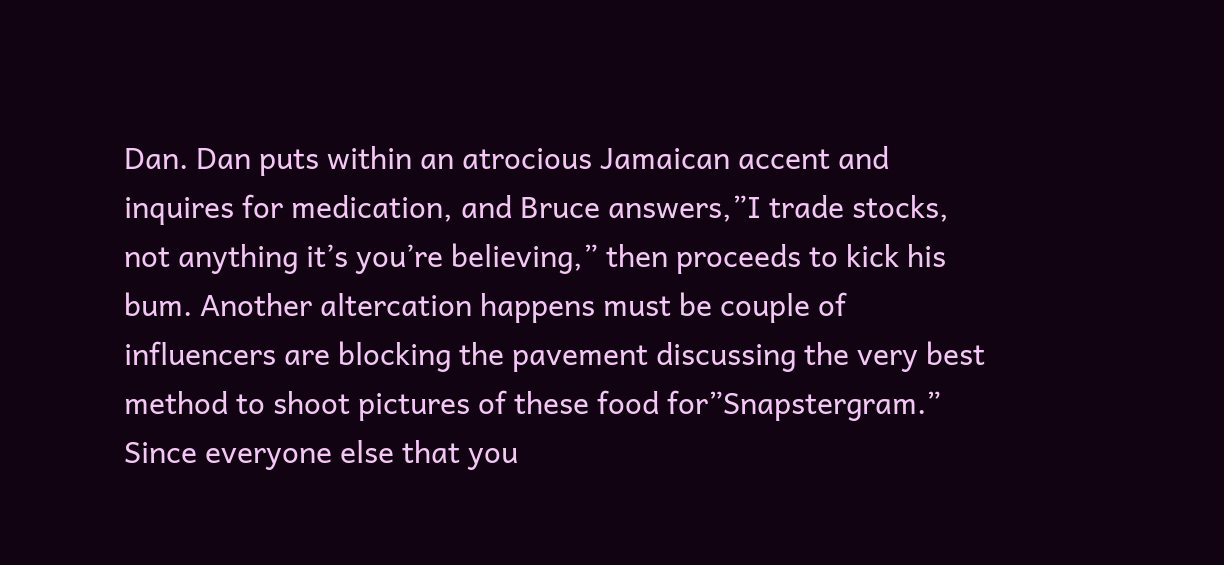Dan. Dan puts within an atrocious Jamaican accent and inquires for medication, and Bruce answers,”I trade stocks, not anything it’s you’re believing,” then proceeds to kick his bum. Another altercation happens must be couple of influencers are blocking the pavement discussing the very best method to shoot pictures of these food for”Snapstergram.” Since everyone else that you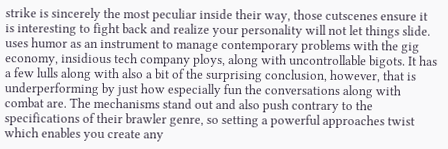strike is sincerely the most peculiar inside their way, those cutscenes ensure it is interesting to fight back and realize your personality will not let things slide. uses humor as an instrument to manage contemporary problems with the gig economy, insidious tech company ploys, along with uncontrollable bigots. It has a few lulls along with also a bit of the surprising conclusion, however, that is underperforming by just how especially fun the conversations along with combat are. The mechanisms stand out and also push contrary to the specifications of their brawler genre, so setting a powerful approaches twist which enables you create any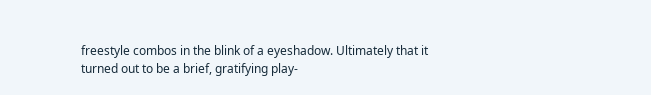freestyle combos in the blink of a eyeshadow. Ultimately that it turned out to be a brief, gratifying play-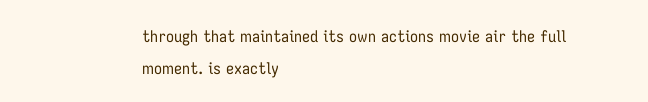through that maintained its own actions movie air the full moment. is exactly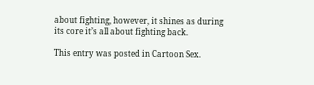about fighting, however, it shines as during its core it’s all about fighting back.

This entry was posted in Cartoon Sex.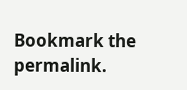Bookmark the permalink.